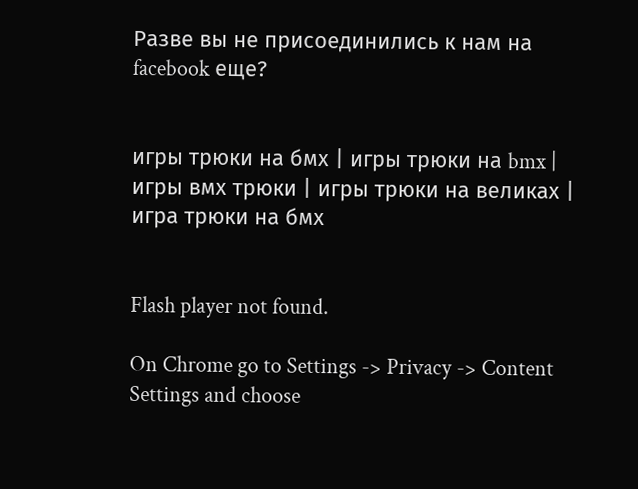Разве вы не присоединились к нам на facebook еще?


игры трюки на бмх | игры трюки на bmx | игры вмх трюки | игры трюки на великах | игра трюки на бмх


Flash player not found.

On Chrome go to Settings -> Privacy -> Content Settings and choose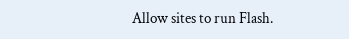Allow sites to run Flash.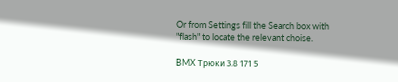Or from Settings fill the Search box with "flash" to locate the relevant choise.

BMX Трюки 3.8 171 5